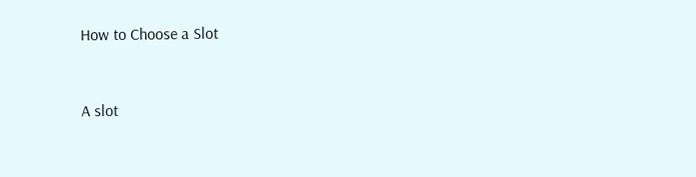How to Choose a Slot


A slot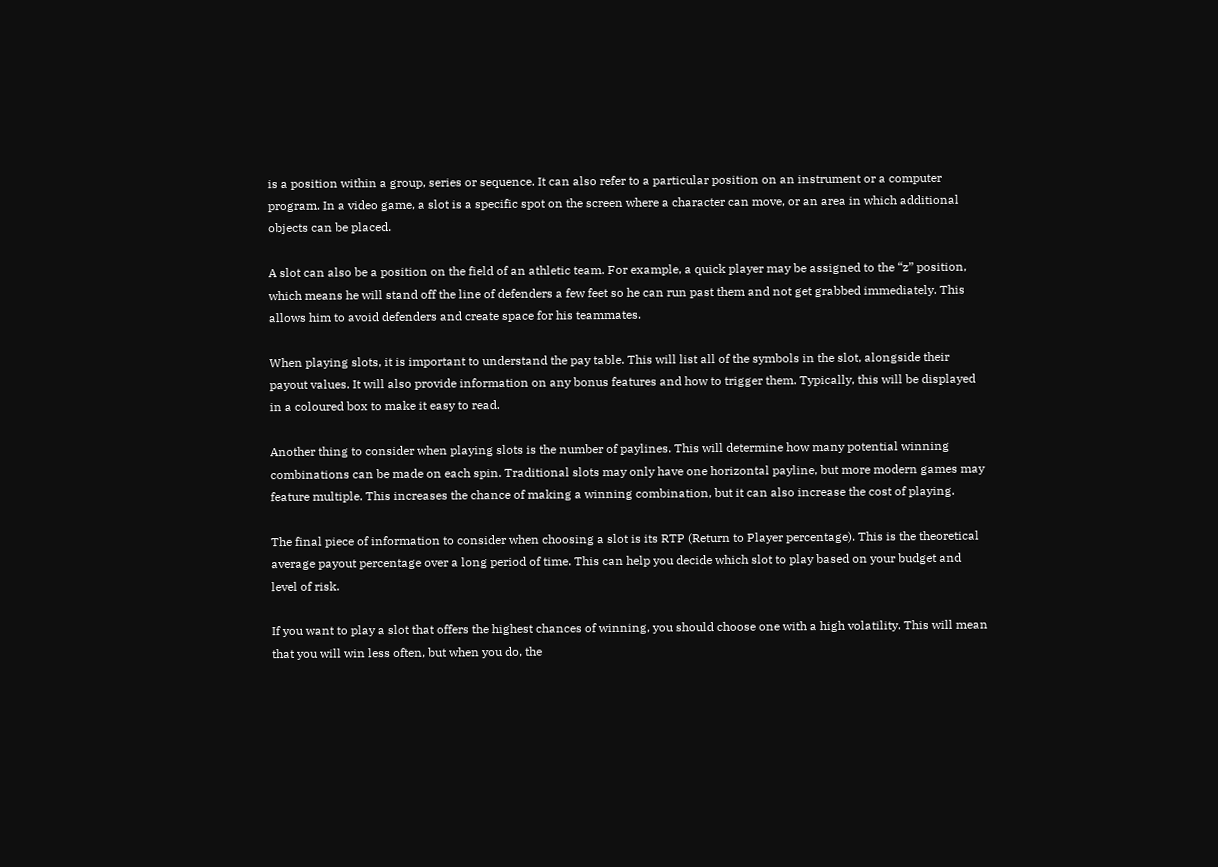is a position within a group, series or sequence. It can also refer to a particular position on an instrument or a computer program. In a video game, a slot is a specific spot on the screen where a character can move, or an area in which additional objects can be placed.

A slot can also be a position on the field of an athletic team. For example, a quick player may be assigned to the “z” position, which means he will stand off the line of defenders a few feet so he can run past them and not get grabbed immediately. This allows him to avoid defenders and create space for his teammates.

When playing slots, it is important to understand the pay table. This will list all of the symbols in the slot, alongside their payout values. It will also provide information on any bonus features and how to trigger them. Typically, this will be displayed in a coloured box to make it easy to read.

Another thing to consider when playing slots is the number of paylines. This will determine how many potential winning combinations can be made on each spin. Traditional slots may only have one horizontal payline, but more modern games may feature multiple. This increases the chance of making a winning combination, but it can also increase the cost of playing.

The final piece of information to consider when choosing a slot is its RTP (Return to Player percentage). This is the theoretical average payout percentage over a long period of time. This can help you decide which slot to play based on your budget and level of risk.

If you want to play a slot that offers the highest chances of winning, you should choose one with a high volatility. This will mean that you will win less often, but when you do, the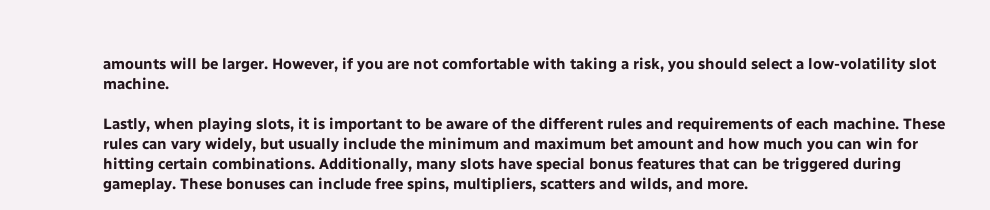amounts will be larger. However, if you are not comfortable with taking a risk, you should select a low-volatility slot machine.

Lastly, when playing slots, it is important to be aware of the different rules and requirements of each machine. These rules can vary widely, but usually include the minimum and maximum bet amount and how much you can win for hitting certain combinations. Additionally, many slots have special bonus features that can be triggered during gameplay. These bonuses can include free spins, multipliers, scatters and wilds, and more.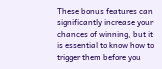These bonus features can significantly increase your chances of winning, but it is essential to know how to trigger them before you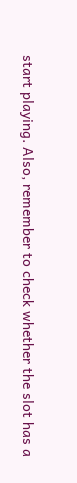start playing. Also, remember to check whether the slot has a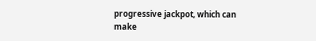progressive jackpot, which can make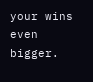your wins even bigger.